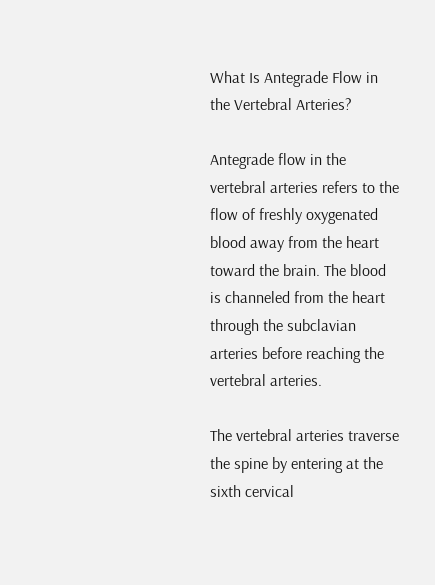What Is Antegrade Flow in the Vertebral Arteries?

Antegrade flow in the vertebral arteries refers to the flow of freshly oxygenated blood away from the heart toward the brain. The blood is channeled from the heart through the subclavian arteries before reaching the vertebral arteries.

The vertebral arteries traverse the spine by entering at the sixth cervical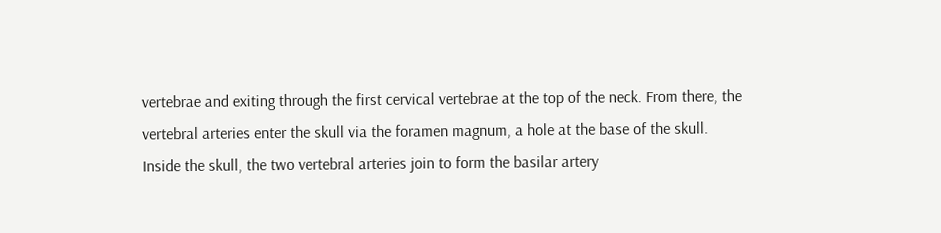vertebrae and exiting through the first cervical vertebrae at the top of the neck. From there, the vertebral arteries enter the skull via the foramen magnum, a hole at the base of the skull. Inside the skull, the two vertebral arteries join to form the basilar artery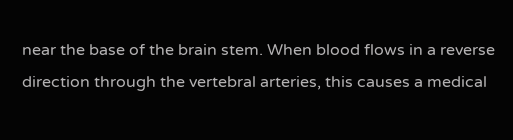near the base of the brain stem. When blood flows in a reverse direction through the vertebral arteries, this causes a medical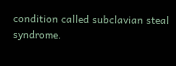condition called subclavian steal syndrome.